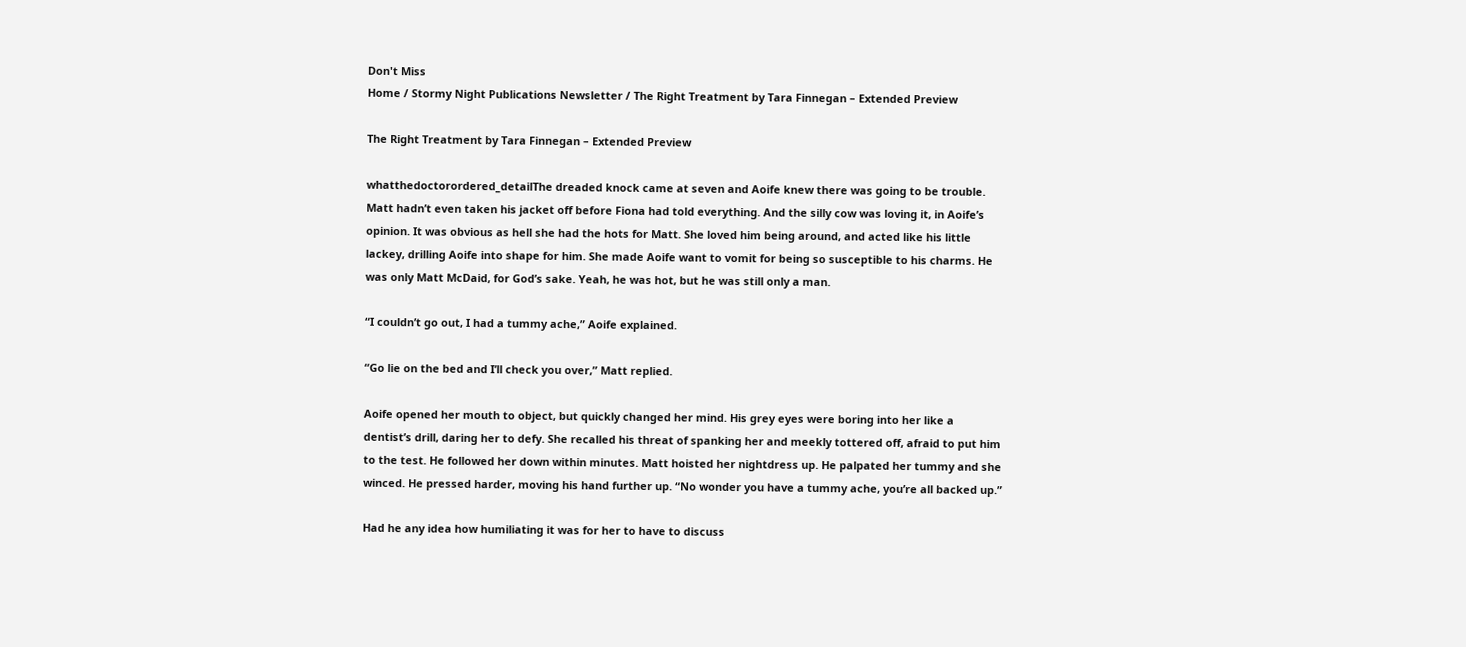Don't Miss
Home / Stormy Night Publications Newsletter / The Right Treatment by Tara Finnegan – Extended Preview

The Right Treatment by Tara Finnegan – Extended Preview

whatthedoctorordered_detailThe dreaded knock came at seven and Aoife knew there was going to be trouble. Matt hadn’t even taken his jacket off before Fiona had told everything. And the silly cow was loving it, in Aoife’s opinion. It was obvious as hell she had the hots for Matt. She loved him being around, and acted like his little lackey, drilling Aoife into shape for him. She made Aoife want to vomit for being so susceptible to his charms. He was only Matt McDaid, for God’s sake. Yeah, he was hot, but he was still only a man.

“I couldn’t go out, I had a tummy ache,” Aoife explained.

“Go lie on the bed and I’ll check you over,” Matt replied.

Aoife opened her mouth to object, but quickly changed her mind. His grey eyes were boring into her like a dentist’s drill, daring her to defy. She recalled his threat of spanking her and meekly tottered off, afraid to put him to the test. He followed her down within minutes. Matt hoisted her nightdress up. He palpated her tummy and she winced. He pressed harder, moving his hand further up. “No wonder you have a tummy ache, you’re all backed up.”

Had he any idea how humiliating it was for her to have to discuss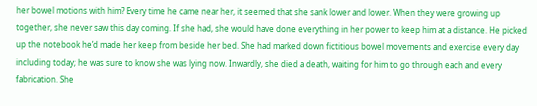her bowel motions with him? Every time he came near her, it seemed that she sank lower and lower. When they were growing up together, she never saw this day coming. If she had, she would have done everything in her power to keep him at a distance. He picked up the notebook he’d made her keep from beside her bed. She had marked down fictitious bowel movements and exercise every day including today; he was sure to know she was lying now. Inwardly, she died a death, waiting for him to go through each and every fabrication. She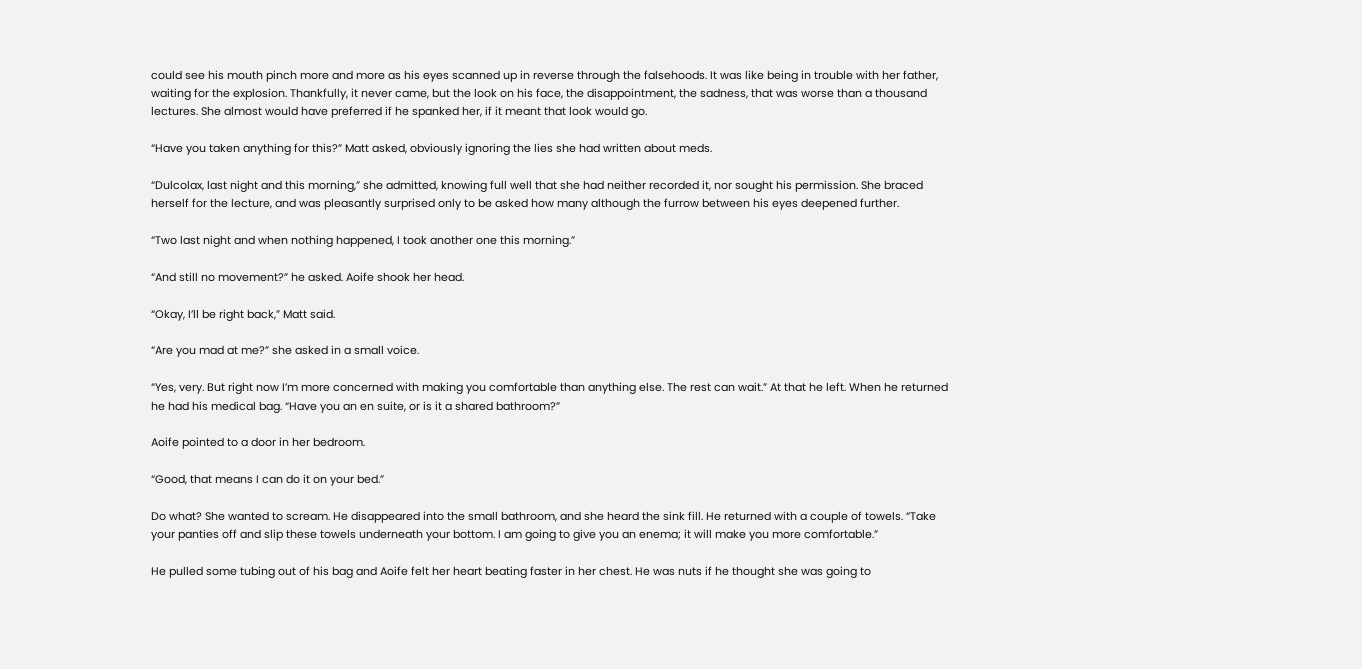could see his mouth pinch more and more as his eyes scanned up in reverse through the falsehoods. It was like being in trouble with her father, waiting for the explosion. Thankfully, it never came, but the look on his face, the disappointment, the sadness, that was worse than a thousand lectures. She almost would have preferred if he spanked her, if it meant that look would go.

“Have you taken anything for this?” Matt asked, obviously ignoring the lies she had written about meds.

“Dulcolax, last night and this morning,” she admitted, knowing full well that she had neither recorded it, nor sought his permission. She braced herself for the lecture, and was pleasantly surprised only to be asked how many although the furrow between his eyes deepened further.

“Two last night and when nothing happened, I took another one this morning.”

“And still no movement?” he asked. Aoife shook her head.

“Okay, I’ll be right back,” Matt said.

“Are you mad at me?” she asked in a small voice.

“Yes, very. But right now I’m more concerned with making you comfortable than anything else. The rest can wait.” At that he left. When he returned he had his medical bag. “Have you an en suite, or is it a shared bathroom?”

Aoife pointed to a door in her bedroom.

“Good, that means I can do it on your bed.”

Do what? She wanted to scream. He disappeared into the small bathroom, and she heard the sink fill. He returned with a couple of towels. “Take your panties off and slip these towels underneath your bottom. I am going to give you an enema; it will make you more comfortable.”

He pulled some tubing out of his bag and Aoife felt her heart beating faster in her chest. He was nuts if he thought she was going to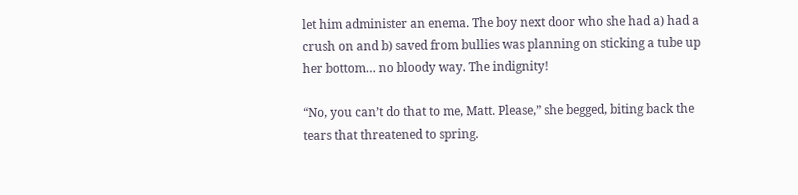let him administer an enema. The boy next door who she had a) had a crush on and b) saved from bullies was planning on sticking a tube up her bottom… no bloody way. The indignity!

“No, you can’t do that to me, Matt. Please,” she begged, biting back the tears that threatened to spring.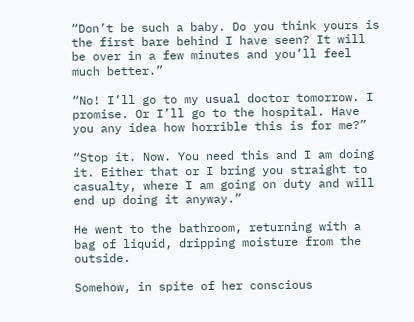“Don’t be such a baby. Do you think yours is the first bare behind I have seen? It will be over in a few minutes and you’ll feel much better.”

“No! I’ll go to my usual doctor tomorrow. I promise. Or I’ll go to the hospital. Have you any idea how horrible this is for me?”

“Stop it. Now. You need this and I am doing it. Either that or I bring you straight to casualty, where I am going on duty and will end up doing it anyway.”

He went to the bathroom, returning with a bag of liquid, dripping moisture from the outside.

Somehow, in spite of her conscious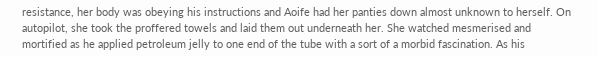resistance, her body was obeying his instructions and Aoife had her panties down almost unknown to herself. On autopilot, she took the proffered towels and laid them out underneath her. She watched mesmerised and mortified as he applied petroleum jelly to one end of the tube with a sort of a morbid fascination. As his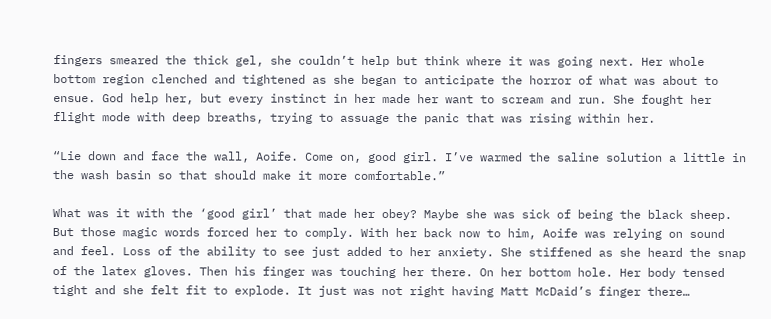fingers smeared the thick gel, she couldn’t help but think where it was going next. Her whole bottom region clenched and tightened as she began to anticipate the horror of what was about to ensue. God help her, but every instinct in her made her want to scream and run. She fought her flight mode with deep breaths, trying to assuage the panic that was rising within her.

“Lie down and face the wall, Aoife. Come on, good girl. I’ve warmed the saline solution a little in the wash basin so that should make it more comfortable.”

What was it with the ‘good girl’ that made her obey? Maybe she was sick of being the black sheep. But those magic words forced her to comply. With her back now to him, Aoife was relying on sound and feel. Loss of the ability to see just added to her anxiety. She stiffened as she heard the snap of the latex gloves. Then his finger was touching her there. On her bottom hole. Her body tensed tight and she felt fit to explode. It just was not right having Matt McDaid’s finger there…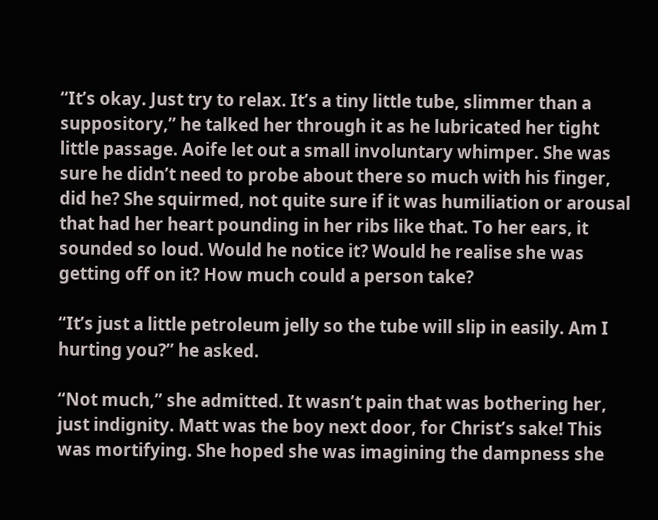“It’s okay. Just try to relax. It’s a tiny little tube, slimmer than a suppository,” he talked her through it as he lubricated her tight little passage. Aoife let out a small involuntary whimper. She was sure he didn’t need to probe about there so much with his finger, did he? She squirmed, not quite sure if it was humiliation or arousal that had her heart pounding in her ribs like that. To her ears, it sounded so loud. Would he notice it? Would he realise she was getting off on it? How much could a person take?

“It’s just a little petroleum jelly so the tube will slip in easily. Am I hurting you?” he asked.

“Not much,” she admitted. It wasn’t pain that was bothering her, just indignity. Matt was the boy next door, for Christ’s sake! This was mortifying. She hoped she was imagining the dampness she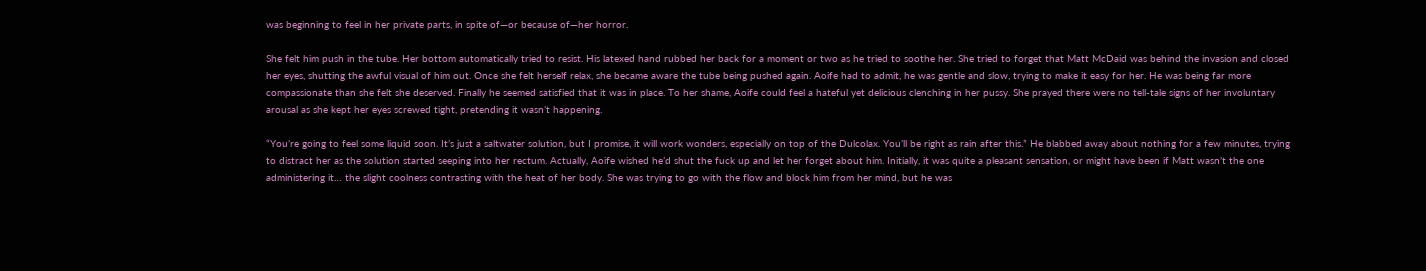was beginning to feel in her private parts, in spite of—or because of—her horror.

She felt him push in the tube. Her bottom automatically tried to resist. His latexed hand rubbed her back for a moment or two as he tried to soothe her. She tried to forget that Matt McDaid was behind the invasion and closed her eyes, shutting the awful visual of him out. Once she felt herself relax, she became aware the tube being pushed again. Aoife had to admit, he was gentle and slow, trying to make it easy for her. He was being far more compassionate than she felt she deserved. Finally he seemed satisfied that it was in place. To her shame, Aoife could feel a hateful yet delicious clenching in her pussy. She prayed there were no tell-tale signs of her involuntary arousal as she kept her eyes screwed tight, pretending it wasn’t happening.

“You’re going to feel some liquid soon. It’s just a saltwater solution, but I promise, it will work wonders, especially on top of the Dulcolax. You’ll be right as rain after this.” He blabbed away about nothing for a few minutes, trying to distract her as the solution started seeping into her rectum. Actually, Aoife wished he’d shut the fuck up and let her forget about him. Initially, it was quite a pleasant sensation, or might have been if Matt wasn’t the one administering it… the slight coolness contrasting with the heat of her body. She was trying to go with the flow and block him from her mind, but he was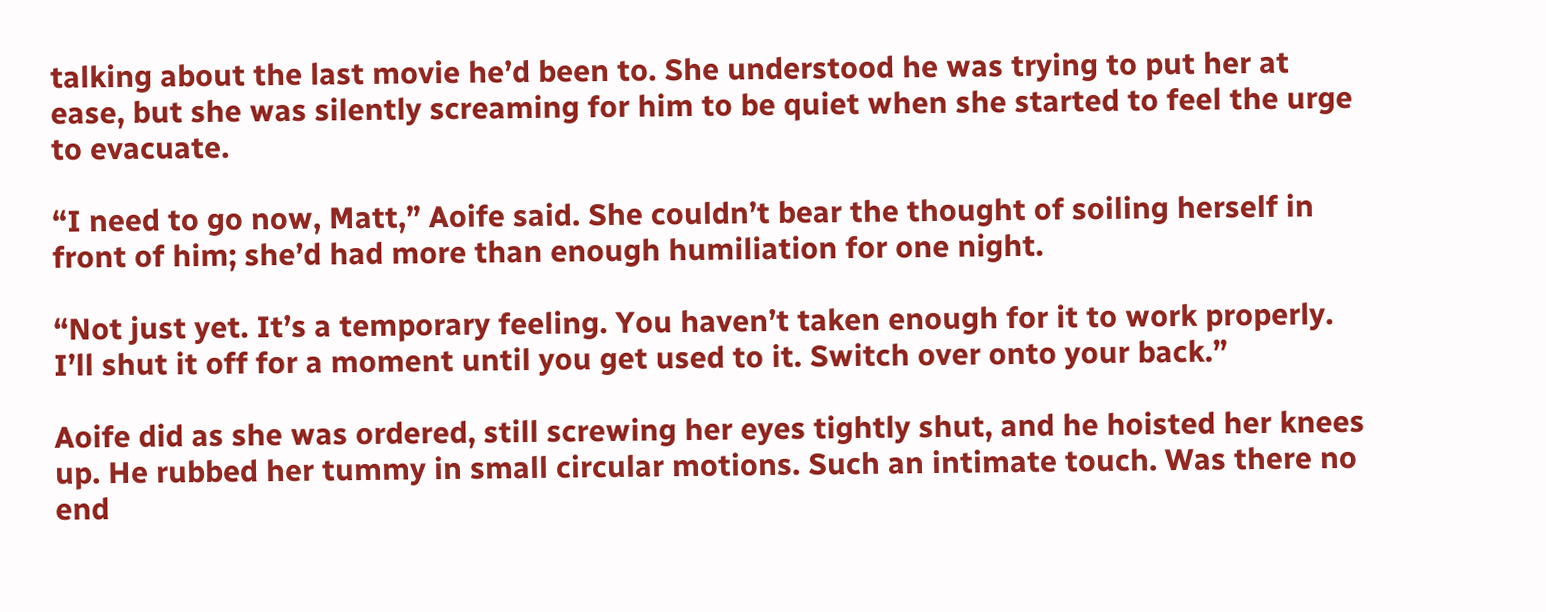talking about the last movie he’d been to. She understood he was trying to put her at ease, but she was silently screaming for him to be quiet when she started to feel the urge to evacuate.

“I need to go now, Matt,” Aoife said. She couldn’t bear the thought of soiling herself in front of him; she’d had more than enough humiliation for one night.

“Not just yet. It’s a temporary feeling. You haven’t taken enough for it to work properly. I’ll shut it off for a moment until you get used to it. Switch over onto your back.”

Aoife did as she was ordered, still screwing her eyes tightly shut, and he hoisted her knees up. He rubbed her tummy in small circular motions. Such an intimate touch. Was there no end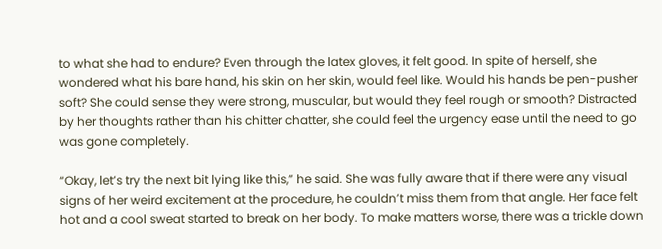to what she had to endure? Even through the latex gloves, it felt good. In spite of herself, she wondered what his bare hand, his skin on her skin, would feel like. Would his hands be pen-pusher soft? She could sense they were strong, muscular, but would they feel rough or smooth? Distracted by her thoughts rather than his chitter chatter, she could feel the urgency ease until the need to go was gone completely.

“Okay, let’s try the next bit lying like this,” he said. She was fully aware that if there were any visual signs of her weird excitement at the procedure, he couldn’t miss them from that angle. Her face felt hot and a cool sweat started to break on her body. To make matters worse, there was a trickle down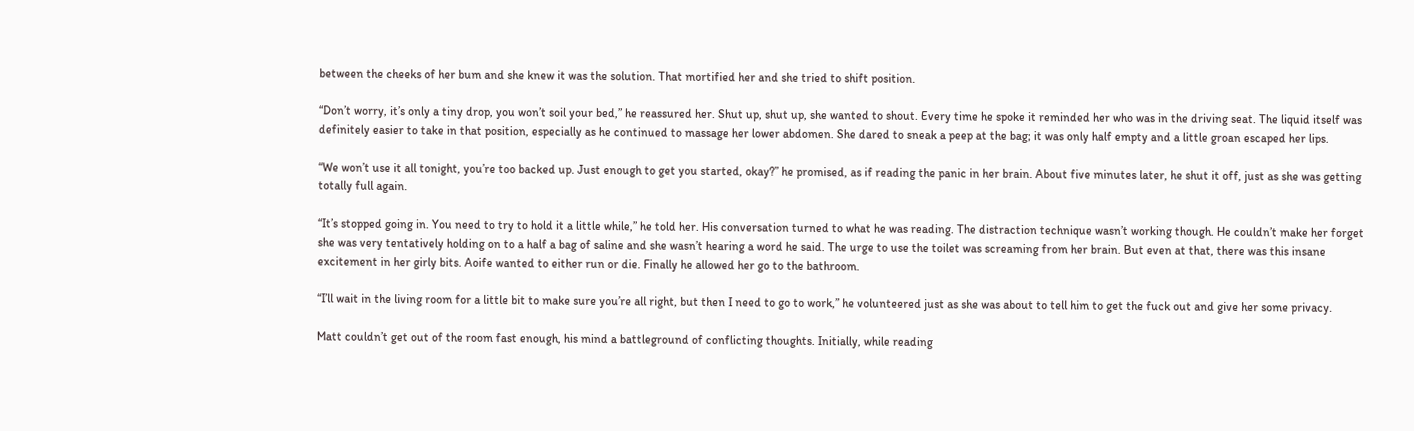between the cheeks of her bum and she knew it was the solution. That mortified her and she tried to shift position.

“Don’t worry, it’s only a tiny drop, you won’t soil your bed,” he reassured her. Shut up, shut up, she wanted to shout. Every time he spoke it reminded her who was in the driving seat. The liquid itself was definitely easier to take in that position, especially as he continued to massage her lower abdomen. She dared to sneak a peep at the bag; it was only half empty and a little groan escaped her lips.

“We won’t use it all tonight, you’re too backed up. Just enough to get you started, okay?” he promised, as if reading the panic in her brain. About five minutes later, he shut it off, just as she was getting totally full again.

“It’s stopped going in. You need to try to hold it a little while,” he told her. His conversation turned to what he was reading. The distraction technique wasn’t working though. He couldn’t make her forget she was very tentatively holding on to a half a bag of saline and she wasn’t hearing a word he said. The urge to use the toilet was screaming from her brain. But even at that, there was this insane excitement in her girly bits. Aoife wanted to either run or die. Finally he allowed her go to the bathroom.

“I’ll wait in the living room for a little bit to make sure you’re all right, but then I need to go to work,” he volunteered just as she was about to tell him to get the fuck out and give her some privacy.

Matt couldn’t get out of the room fast enough, his mind a battleground of conflicting thoughts. Initially, while reading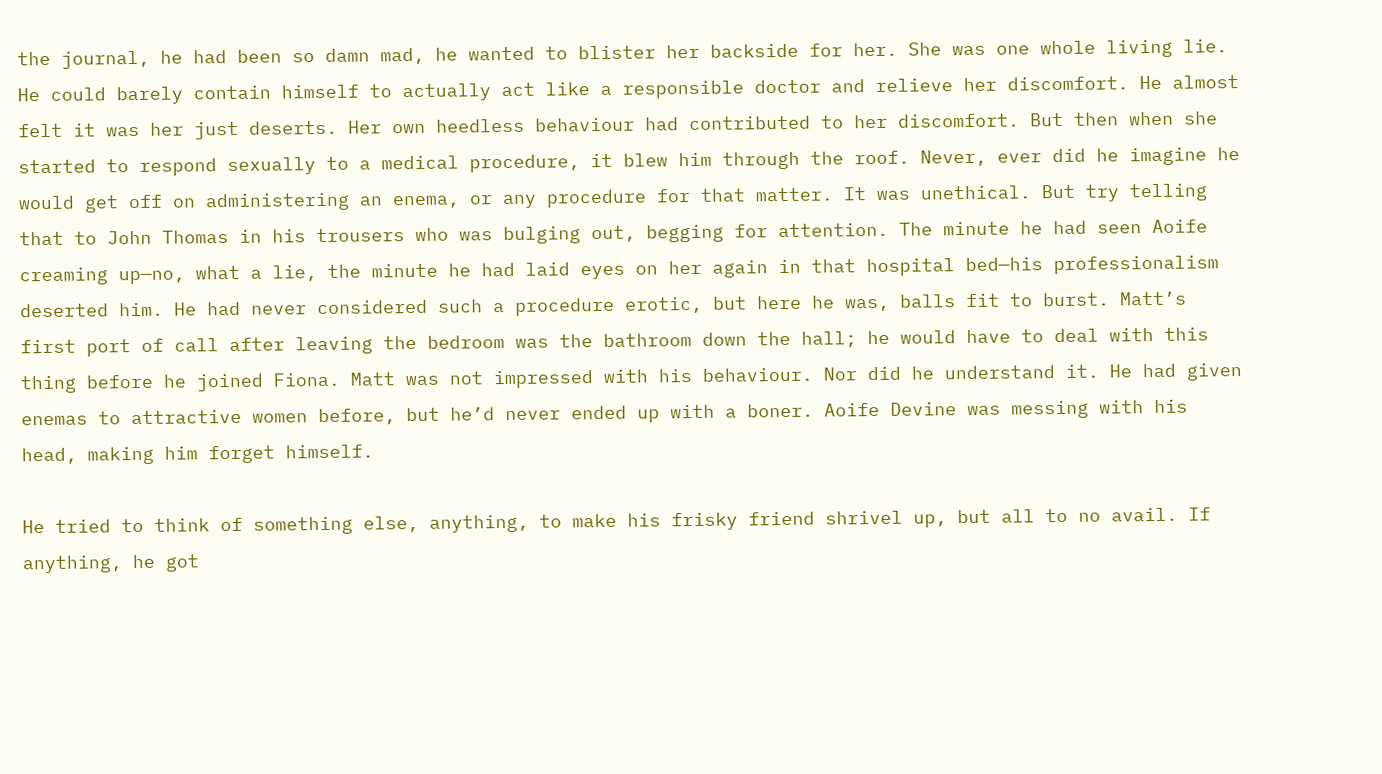the journal, he had been so damn mad, he wanted to blister her backside for her. She was one whole living lie. He could barely contain himself to actually act like a responsible doctor and relieve her discomfort. He almost felt it was her just deserts. Her own heedless behaviour had contributed to her discomfort. But then when she started to respond sexually to a medical procedure, it blew him through the roof. Never, ever did he imagine he would get off on administering an enema, or any procedure for that matter. It was unethical. But try telling that to John Thomas in his trousers who was bulging out, begging for attention. The minute he had seen Aoife creaming up—no, what a lie, the minute he had laid eyes on her again in that hospital bed—his professionalism deserted him. He had never considered such a procedure erotic, but here he was, balls fit to burst. Matt’s first port of call after leaving the bedroom was the bathroom down the hall; he would have to deal with this thing before he joined Fiona. Matt was not impressed with his behaviour. Nor did he understand it. He had given enemas to attractive women before, but he’d never ended up with a boner. Aoife Devine was messing with his head, making him forget himself.

He tried to think of something else, anything, to make his frisky friend shrivel up, but all to no avail. If anything, he got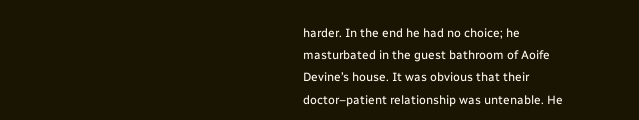harder. In the end he had no choice; he masturbated in the guest bathroom of Aoife Devine’s house. It was obvious that their doctor–patient relationship was untenable. He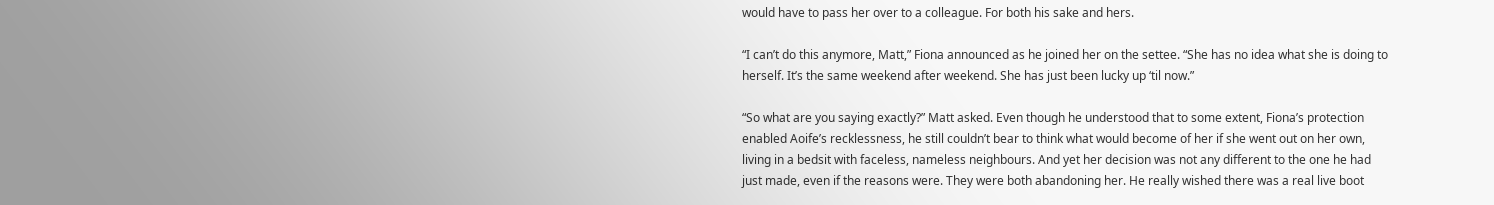would have to pass her over to a colleague. For both his sake and hers.

“I can’t do this anymore, Matt,” Fiona announced as he joined her on the settee. “She has no idea what she is doing to herself. It’s the same weekend after weekend. She has just been lucky up ‘til now.”

“So what are you saying exactly?” Matt asked. Even though he understood that to some extent, Fiona’s protection enabled Aoife’s recklessness, he still couldn’t bear to think what would become of her if she went out on her own, living in a bedsit with faceless, nameless neighbours. And yet her decision was not any different to the one he had just made, even if the reasons were. They were both abandoning her. He really wished there was a real live boot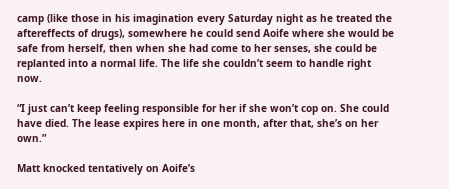camp (like those in his imagination every Saturday night as he treated the aftereffects of drugs), somewhere he could send Aoife where she would be safe from herself, then when she had come to her senses, she could be replanted into a normal life. The life she couldn’t seem to handle right now.

“I just can’t keep feeling responsible for her if she won’t cop on. She could have died. The lease expires here in one month, after that, she’s on her own.”

Matt knocked tentatively on Aoife’s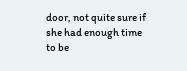door, not quite sure if she had enough time to be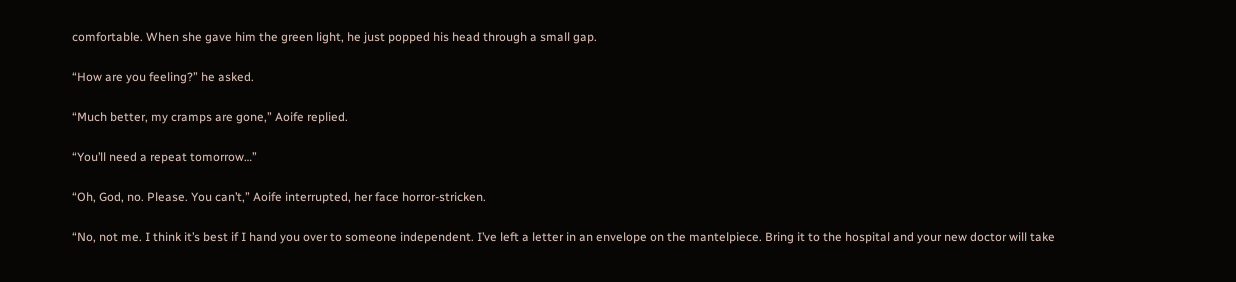comfortable. When she gave him the green light, he just popped his head through a small gap.

“How are you feeling?” he asked.

“Much better, my cramps are gone,” Aoife replied.

“You’ll need a repeat tomorrow…”

“Oh, God, no. Please. You can’t,” Aoife interrupted, her face horror-stricken.

“No, not me. I think it’s best if I hand you over to someone independent. I’ve left a letter in an envelope on the mantelpiece. Bring it to the hospital and your new doctor will take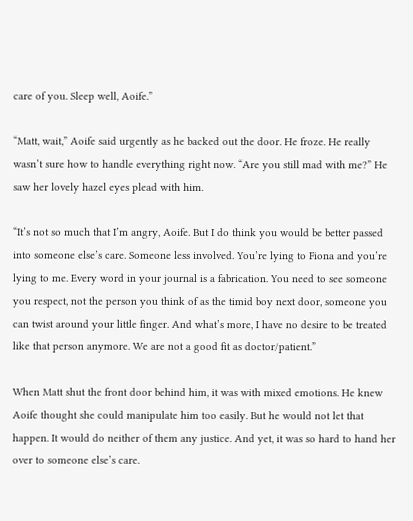care of you. Sleep well, Aoife.”

“Matt, wait,” Aoife said urgently as he backed out the door. He froze. He really wasn’t sure how to handle everything right now. “Are you still mad with me?” He saw her lovely hazel eyes plead with him.

“It’s not so much that I’m angry, Aoife. But I do think you would be better passed into someone else’s care. Someone less involved. You’re lying to Fiona and you’re lying to me. Every word in your journal is a fabrication. You need to see someone you respect, not the person you think of as the timid boy next door, someone you can twist around your little finger. And what’s more, I have no desire to be treated like that person anymore. We are not a good fit as doctor/patient.”

When Matt shut the front door behind him, it was with mixed emotions. He knew Aoife thought she could manipulate him too easily. But he would not let that happen. It would do neither of them any justice. And yet, it was so hard to hand her over to someone else’s care.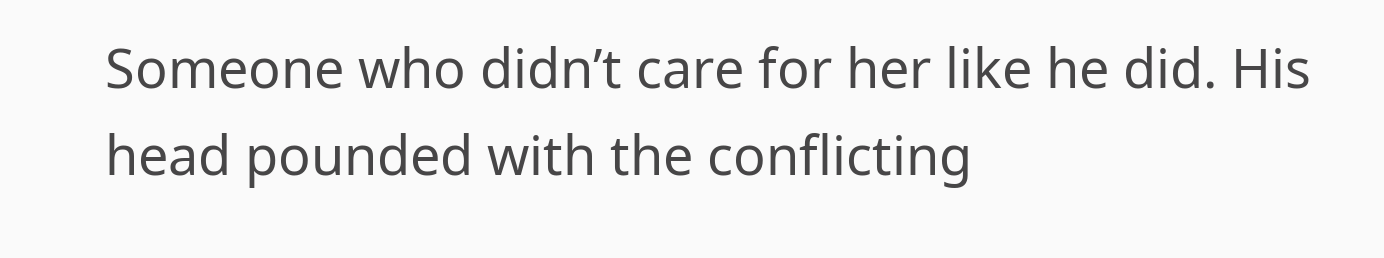Someone who didn’t care for her like he did. His head pounded with the conflicting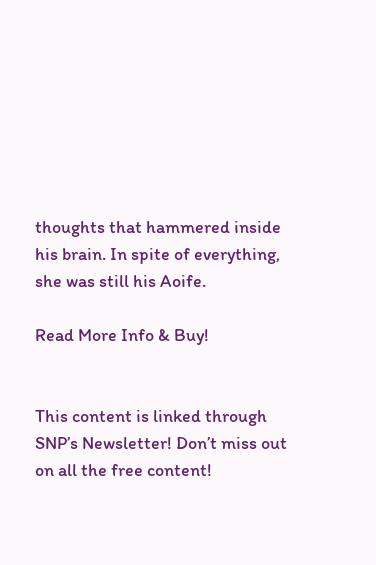thoughts that hammered inside his brain. In spite of everything, she was still his Aoife.

Read More Info & Buy!


This content is linked through SNP’s Newsletter! Don’t miss out on all the free content!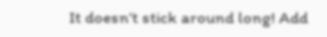It doesn’t stick around long! Add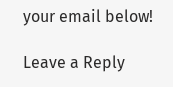your email below!

Leave a Reply